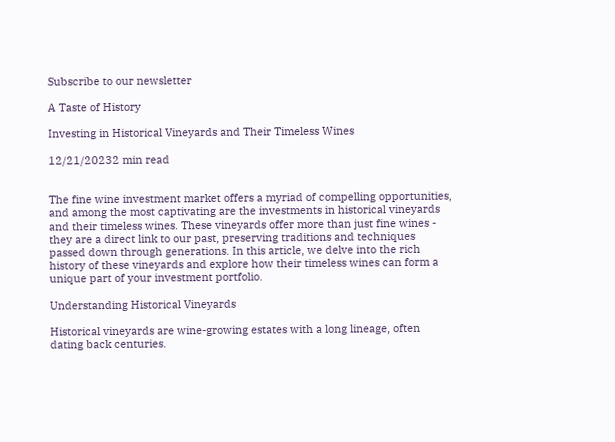Subscribe to our newsletter

A Taste of History

Investing in Historical Vineyards and Their Timeless Wines

12/21/20232 min read


The fine wine investment market offers a myriad of compelling opportunities, and among the most captivating are the investments in historical vineyards and their timeless wines. These vineyards offer more than just fine wines - they are a direct link to our past, preserving traditions and techniques passed down through generations. In this article, we delve into the rich history of these vineyards and explore how their timeless wines can form a unique part of your investment portfolio.

Understanding Historical Vineyards

Historical vineyards are wine-growing estates with a long lineage, often dating back centuries.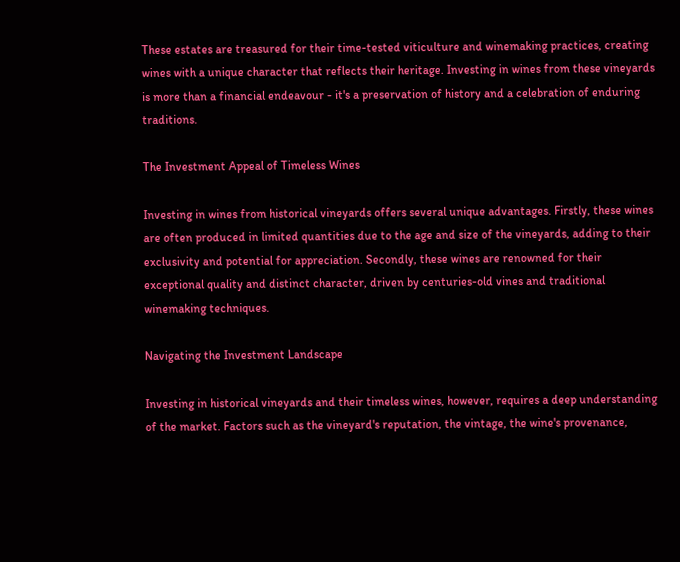These estates are treasured for their time-tested viticulture and winemaking practices, creating wines with a unique character that reflects their heritage. Investing in wines from these vineyards is more than a financial endeavour - it's a preservation of history and a celebration of enduring traditions.

The Investment Appeal of Timeless Wines

Investing in wines from historical vineyards offers several unique advantages. Firstly, these wines are often produced in limited quantities due to the age and size of the vineyards, adding to their exclusivity and potential for appreciation. Secondly, these wines are renowned for their exceptional quality and distinct character, driven by centuries-old vines and traditional winemaking techniques.

Navigating the Investment Landscape

Investing in historical vineyards and their timeless wines, however, requires a deep understanding of the market. Factors such as the vineyard's reputation, the vintage, the wine's provenance,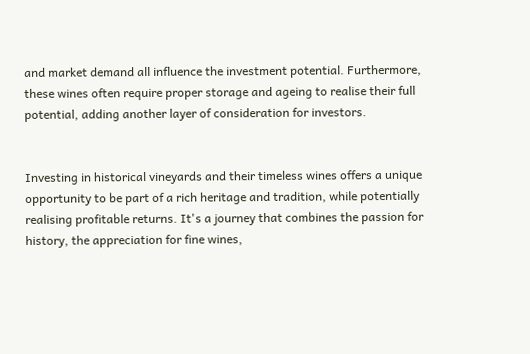and market demand all influence the investment potential. Furthermore, these wines often require proper storage and ageing to realise their full potential, adding another layer of consideration for investors.


Investing in historical vineyards and their timeless wines offers a unique opportunity to be part of a rich heritage and tradition, while potentially realising profitable returns. It's a journey that combines the passion for history, the appreciation for fine wines,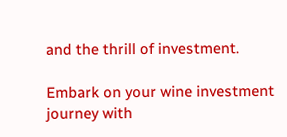and the thrill of investment.

Embark on your wine investment journey with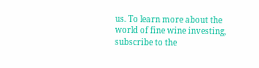us. To learn more about the world of fine wine investing, subscribe to the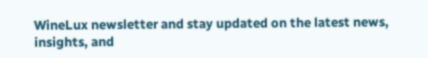WineLux newsletter and stay updated on the latest news, insights, and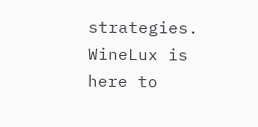strategies. WineLux is here to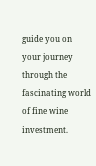guide you on your journey through the fascinating world of fine wine investment.